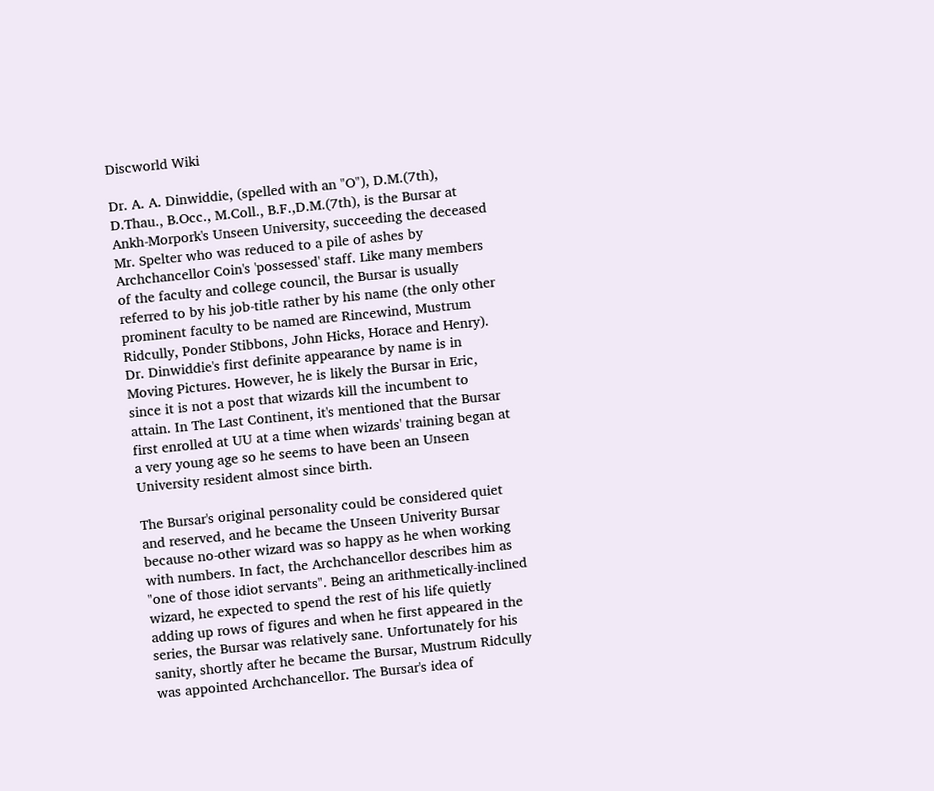Discworld Wiki

Dr. A. A. Dinwiddie, (spelled with an "O"), D.M.(7th), D.Thau., B.Occ., M.Coll., B.F.,D.M.(7th), is the Bursar at Ankh-Morpork's Unseen University, succeeding the deceased Mr. Spelter who was reduced to a pile of ashes by Archchancellor Coin's 'possessed' staff. Like many members of the faculty and college council, the Bursar is usually referred to by his job-title rather by his name (the only other prominent faculty to be named are Rincewind, Mustrum Ridcully, Ponder Stibbons, John Hicks, Horace and Henry). Dr. Dinwiddie's first definite appearance by name is in Moving Pictures. However, he is likely the Bursar in Eric, since it is not a post that wizards kill the incumbent to attain. In The Last Continent, it's mentioned that the Bursar first enrolled at UU at a time when wizards' training began at a very young age so he seems to have been an Unseen University resident almost since birth.

The Bursar's original personality could be considered quiet and reserved, and he became the Unseen Univerity Bursar because no-other wizard was so happy as he when working with numbers. In fact, the Archchancellor describes him as "one of those idiot servants". Being an arithmetically-inclined wizard, he expected to spend the rest of his life quietly adding up rows of figures and when he first appeared in the series, the Bursar was relatively sane. Unfortunately for his sanity, shortly after he became the Bursar, Mustrum Ridcully was appointed Archchancellor. The Bursar's idea of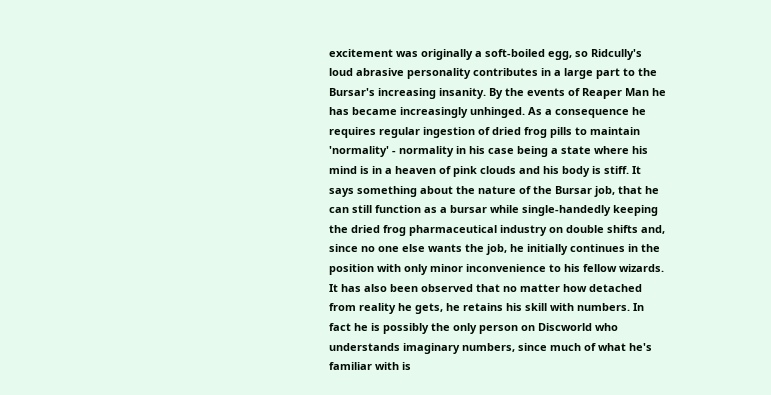excitement was originally a soft-boiled egg, so Ridcully's loud abrasive personality contributes in a large part to the Bursar's increasing insanity. By the events of Reaper Man he has became increasingly unhinged. As a consequence he requires regular ingestion of dried frog pills to maintain 'normality' - normality in his case being a state where his mind is in a heaven of pink clouds and his body is stiff. It says something about the nature of the Bursar job, that he can still function as a bursar while single-handedly keeping the dried frog pharmaceutical industry on double shifts and, since no one else wants the job, he initially continues in the position with only minor inconvenience to his fellow wizards. It has also been observed that no matter how detached from reality he gets, he retains his skill with numbers. In fact he is possibly the only person on Discworld who understands imaginary numbers, since much of what he's familiar with is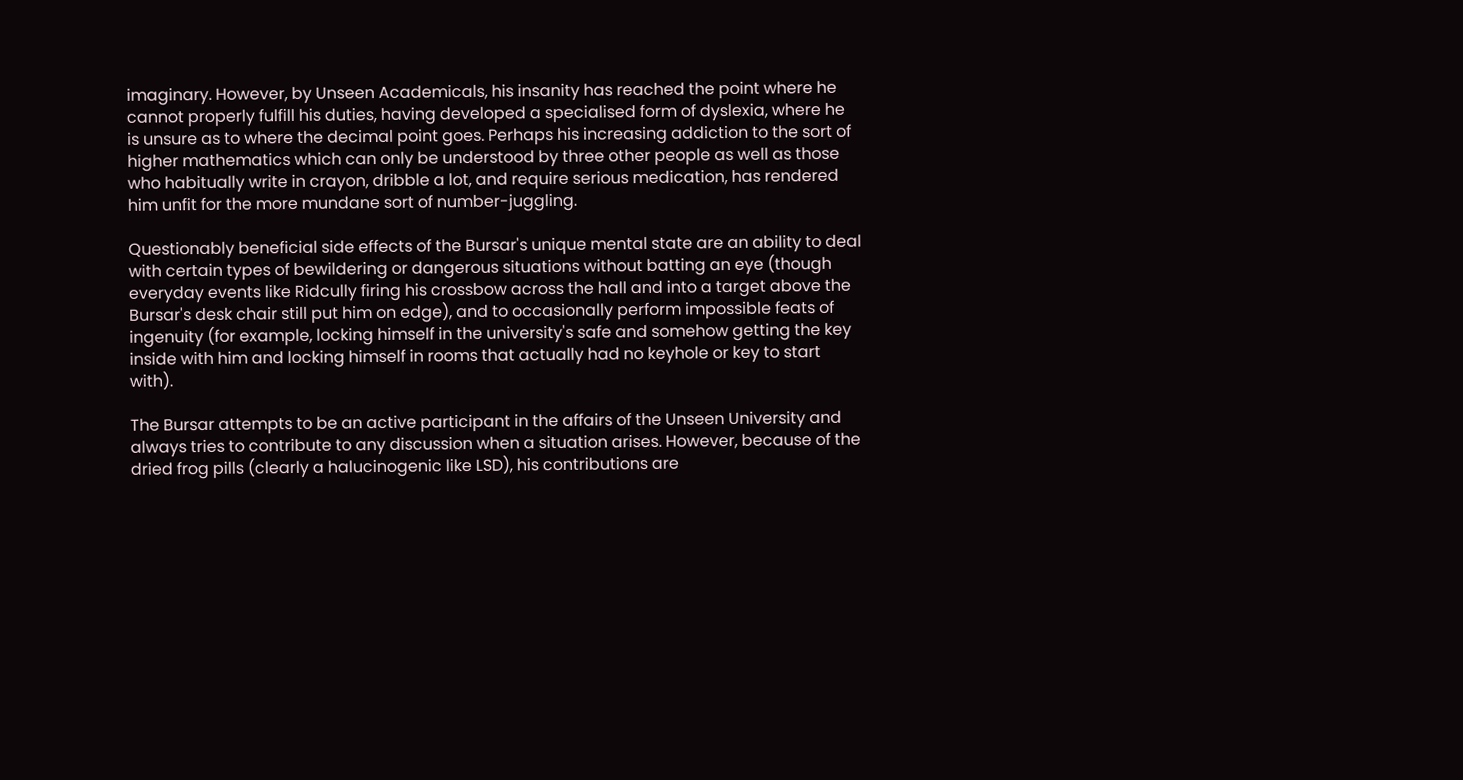imaginary. However, by Unseen Academicals, his insanity has reached the point where he cannot properly fulfill his duties, having developed a specialised form of dyslexia, where he is unsure as to where the decimal point goes. Perhaps his increasing addiction to the sort of higher mathematics which can only be understood by three other people as well as those who habitually write in crayon, dribble a lot, and require serious medication, has rendered him unfit for the more mundane sort of number-juggling.

Questionably beneficial side effects of the Bursar's unique mental state are an ability to deal with certain types of bewildering or dangerous situations without batting an eye (though everyday events like Ridcully firing his crossbow across the hall and into a target above the Bursar's desk chair still put him on edge), and to occasionally perform impossible feats of ingenuity (for example, locking himself in the university's safe and somehow getting the key inside with him and locking himself in rooms that actually had no keyhole or key to start with).

The Bursar attempts to be an active participant in the affairs of the Unseen University and always tries to contribute to any discussion when a situation arises. However, because of the dried frog pills (clearly a halucinogenic like LSD), his contributions are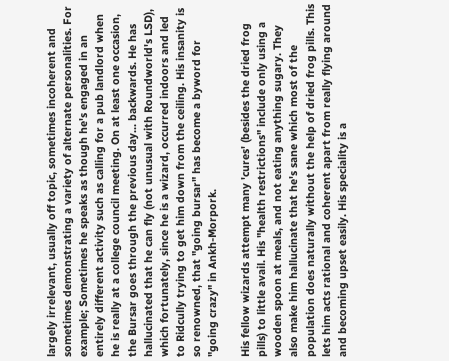largely irrelevant, usually off topic, sometimes incoherent and sometimes demonstrating a variety of alternate personalities. For example; Sometimes he speaks as though he's engaged in an entirely different activity such as calling for a pub landlord when he is really at a college council meeting. On at least one occasion, the Bursar goes through the previous day... backwards. He has hallucinated that he can fly (not unusual with Roundworld's LSD), which fortunately, since he is a wizard, occurred indoors and led to Ridcully trying to get him down from the ceiling. His insanity is so renowned, that "going bursar" has become a byword for "going crazy" in Ankh-Morpork.

His fellow wizards attempt many 'cures' (besides the dried frog pills) to little avail. His "health restrictions" include only using a wooden spoon at meals, and not eating anything sugary. They also make him hallucinate that he's sane which most of the population does naturally without the help of dried frog pills. This lets him acts rational and coherent apart from really flying around and becoming upset easily. His speciality is a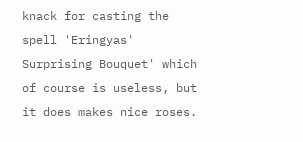knack for casting the spell 'Eringyas' Surprising Bouquet' which of course is useless, but it does makes nice roses.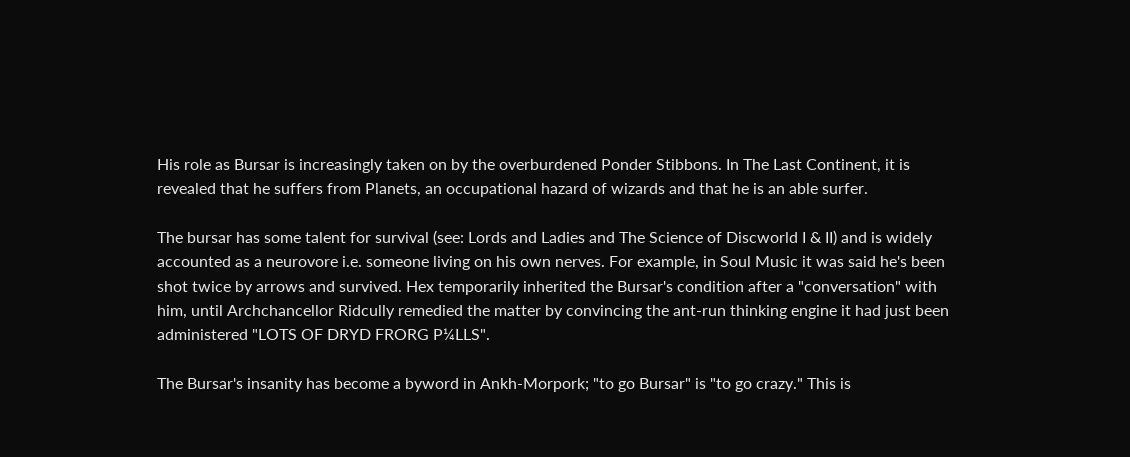His role as Bursar is increasingly taken on by the overburdened Ponder Stibbons. In The Last Continent, it is revealed that he suffers from Planets, an occupational hazard of wizards and that he is an able surfer.

The bursar has some talent for survival (see: Lords and Ladies and The Science of Discworld I & II) and is widely accounted as a neurovore i.e. someone living on his own nerves. For example, in Soul Music it was said he's been shot twice by arrows and survived. Hex temporarily inherited the Bursar's condition after a "conversation" with him, until Archchancellor Ridcully remedied the matter by convincing the ant-run thinking engine it had just been administered "LOTS OF DRYD FRORG P¼LLS".

The Bursar's insanity has become a byword in Ankh-Morpork; "to go Bursar" is "to go crazy." This is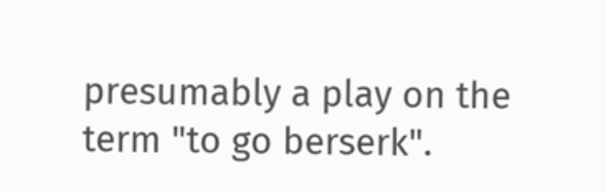presumably a play on the term "to go berserk".